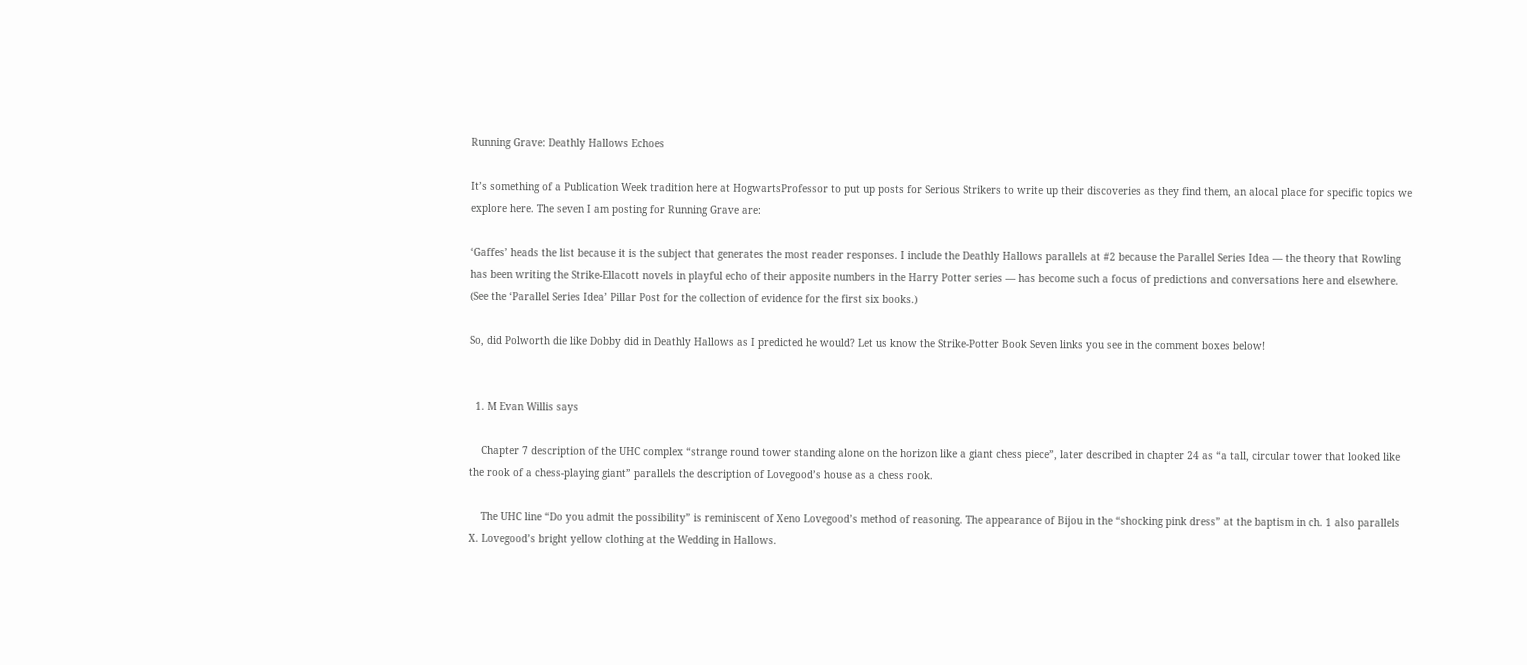Running Grave: Deathly Hallows Echoes

It’s something of a Publication Week tradition here at HogwartsProfessor to put up posts for Serious Strikers to write up their discoveries as they find them, an alocal place for specific topics we explore here. The seven I am posting for Running Grave are:

‘Gaffes’ heads the list because it is the subject that generates the most reader responses. I include the Deathly Hallows parallels at #2 because the Parallel Series Idea — the theory that Rowling has been writing the Strike-Ellacott novels in playful echo of their apposite numbers in the Harry Potter series — has become such a focus of predictions and conversations here and elsewhere. (See the ‘Parallel Series Idea’ Pillar Post for the collection of evidence for the first six books.)

So, did Polworth die like Dobby did in Deathly Hallows as I predicted he would? Let us know the Strike-Potter Book Seven links you see in the comment boxes below!


  1. M Evan Willis says

    Chapter 7 description of the UHC complex “strange round tower standing alone on the horizon like a giant chess piece”, later described in chapter 24 as “a tall, circular tower that looked like the rook of a chess-playing giant” parallels the description of Lovegood’s house as a chess rook.

    The UHC line “Do you admit the possibility” is reminiscent of Xeno Lovegood’s method of reasoning. The appearance of Bijou in the “shocking pink dress” at the baptism in ch. 1 also parallels X. Lovegood’s bright yellow clothing at the Wedding in Hallows.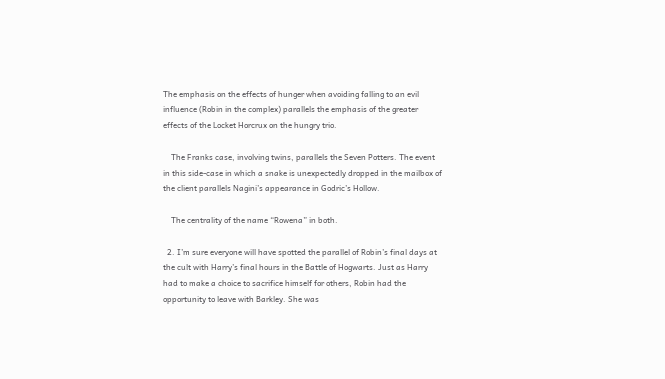The emphasis on the effects of hunger when avoiding falling to an evil influence (Robin in the complex) parallels the emphasis of the greater effects of the Locket Horcrux on the hungry trio.

    The Franks case, involving twins, parallels the Seven Potters. The event in this side-case in which a snake is unexpectedly dropped in the mailbox of the client parallels Nagini’s appearance in Godric’s Hollow.

    The centrality of the name “Rowena” in both.

  2. I’m sure everyone will have spotted the parallel of Robin’s final days at the cult with Harry’s final hours in the Battle of Hogwarts. Just as Harry had to make a choice to sacrifice himself for others, Robin had the opportunity to leave with Barkley. She was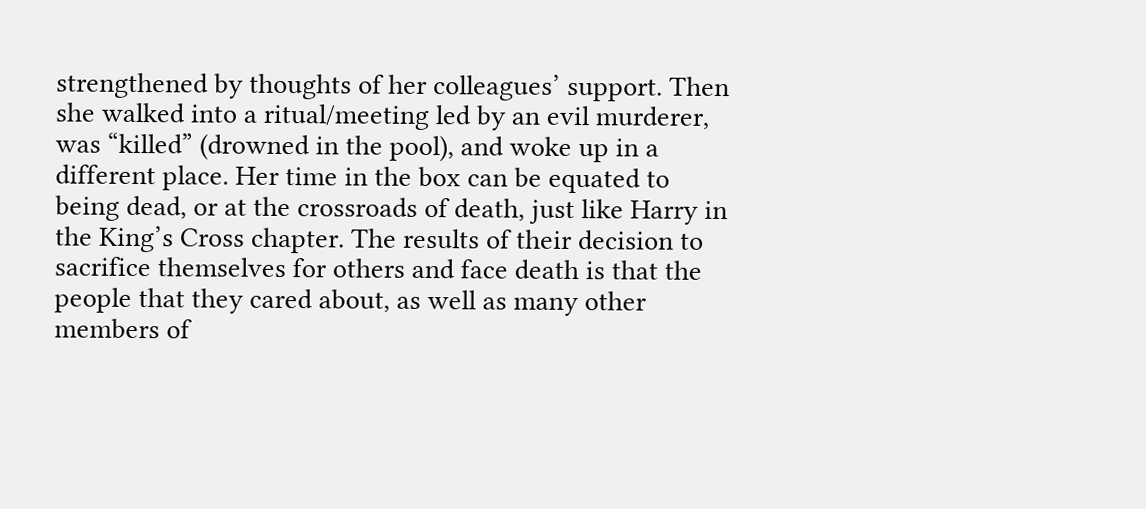strengthened by thoughts of her colleagues’ support. Then she walked into a ritual/meeting led by an evil murderer, was “killed” (drowned in the pool), and woke up in a different place. Her time in the box can be equated to being dead, or at the crossroads of death, just like Harry in the King’s Cross chapter. The results of their decision to sacrifice themselves for others and face death is that the people that they cared about, as well as many other members of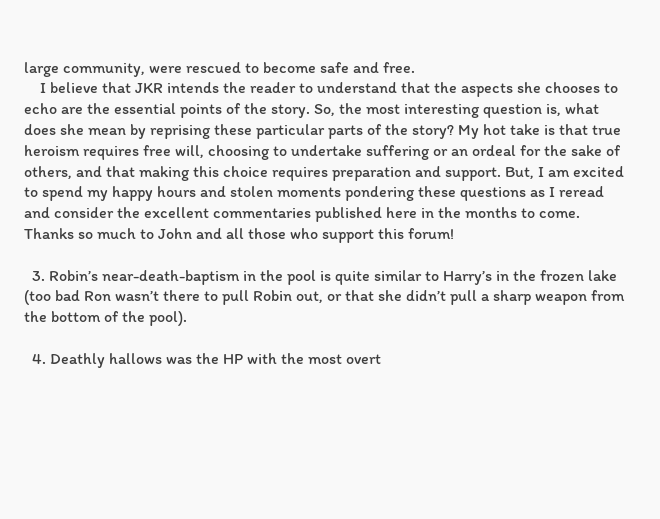large community, were rescued to become safe and free.
    I believe that JKR intends the reader to understand that the aspects she chooses to echo are the essential points of the story. So, the most interesting question is, what does she mean by reprising these particular parts of the story? My hot take is that true heroism requires free will, choosing to undertake suffering or an ordeal for the sake of others, and that making this choice requires preparation and support. But, I am excited to spend my happy hours and stolen moments pondering these questions as I reread and consider the excellent commentaries published here in the months to come. Thanks so much to John and all those who support this forum!

  3. Robin’s near-death-baptism in the pool is quite similar to Harry’s in the frozen lake (too bad Ron wasn’t there to pull Robin out, or that she didn’t pull a sharp weapon from the bottom of the pool).

  4. Deathly hallows was the HP with the most overt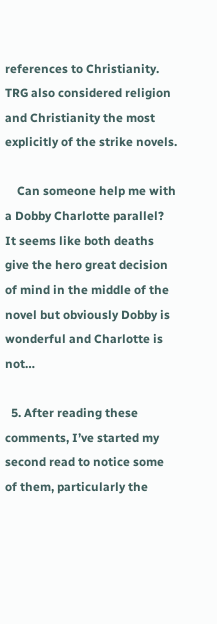references to Christianity. TRG also considered religion and Christianity the most explicitly of the strike novels.

    Can someone help me with a Dobby Charlotte parallel? It seems like both deaths give the hero great decision of mind in the middle of the novel but obviously Dobby is wonderful and Charlotte is not…

  5. After reading these comments, I’ve started my second read to notice some of them, particularly the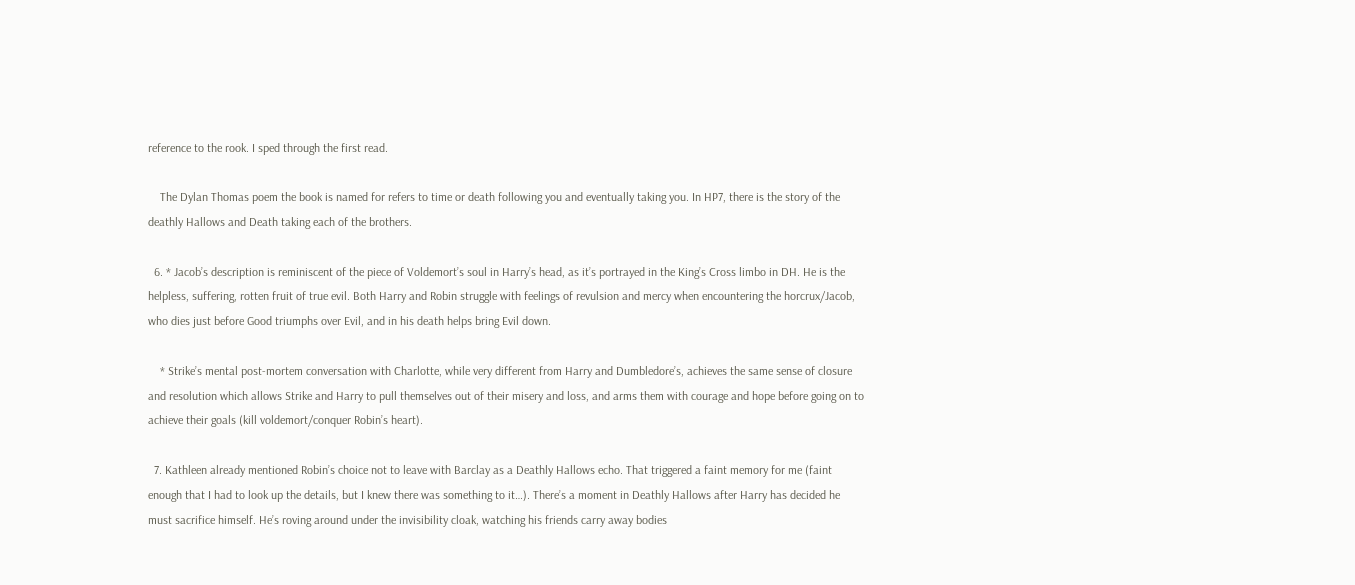reference to the rook. I sped through the first read.

    The Dylan Thomas poem the book is named for refers to time or death following you and eventually taking you. In HP7, there is the story of the deathly Hallows and Death taking each of the brothers.

  6. * Jacob’s description is reminiscent of the piece of Voldemort’s soul in Harry’s head, as it’s portrayed in the King’s Cross limbo in DH. He is the helpless, suffering, rotten fruit of true evil. Both Harry and Robin struggle with feelings of revulsion and mercy when encountering the horcrux/Jacob, who dies just before Good triumphs over Evil, and in his death helps bring Evil down.

    * Strike’s mental post-mortem conversation with Charlotte, while very different from Harry and Dumbledore’s, achieves the same sense of closure and resolution which allows Strike and Harry to pull themselves out of their misery and loss, and arms them with courage and hope before going on to achieve their goals (kill voldemort/conquer Robin’s heart).

  7. Kathleen already mentioned Robin’s choice not to leave with Barclay as a Deathly Hallows echo. That triggered a faint memory for me (faint enough that I had to look up the details, but I knew there was something to it…). There’s a moment in Deathly Hallows after Harry has decided he must sacrifice himself. He’s roving around under the invisibility cloak, watching his friends carry away bodies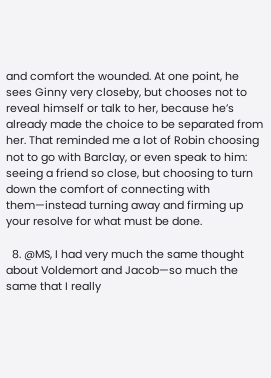and comfort the wounded. At one point, he sees Ginny very closeby, but chooses not to reveal himself or talk to her, because he’s already made the choice to be separated from her. That reminded me a lot of Robin choosing not to go with Barclay, or even speak to him: seeing a friend so close, but choosing to turn down the comfort of connecting with them—instead turning away and firming up your resolve for what must be done.

  8. @MS, I had very much the same thought about Voldemort and Jacob—so much the same that I really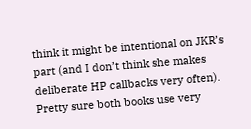think it might be intentional on JKR’s part (and I don’t think she makes deliberate HP callbacks very often). Pretty sure both books use very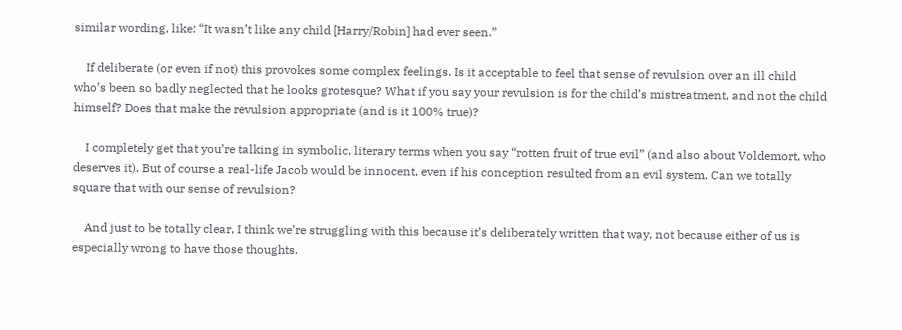similar wording, like: “It wasn’t like any child [Harry/Robin] had ever seen.”

    If deliberate (or even if not) this provokes some complex feelings. Is it acceptable to feel that sense of revulsion over an ill child who’s been so badly neglected that he looks grotesque? What if you say your revulsion is for the child’s mistreatment, and not the child himself? Does that make the revulsion appropriate (and is it 100% true)?

    I completely get that you’re talking in symbolic, literary terms when you say “rotten fruit of true evil” (and also about Voldemort, who deserves it). But of course a real-life Jacob would be innocent, even if his conception resulted from an evil system. Can we totally square that with our sense of revulsion?

    And just to be totally clear, I think we’re struggling with this because it’s deliberately written that way, not because either of us is especially wrong to have those thoughts.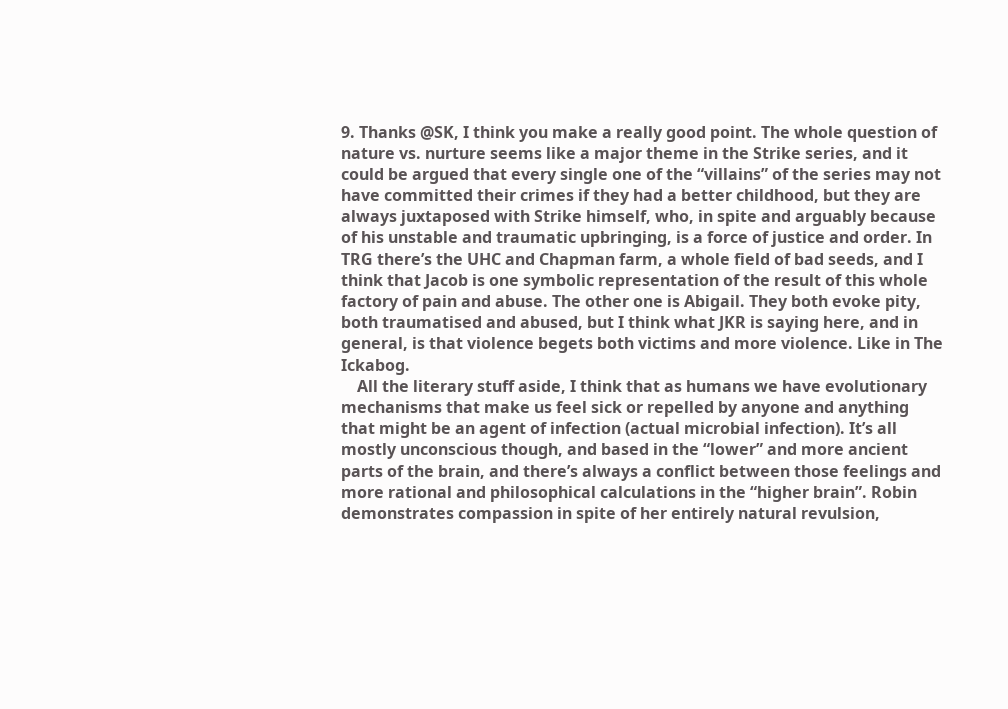9. Thanks @SK, I think you make a really good point. The whole question of nature vs. nurture seems like a major theme in the Strike series, and it could be argued that every single one of the “villains” of the series may not have committed their crimes if they had a better childhood, but they are always juxtaposed with Strike himself, who, in spite and arguably because of his unstable and traumatic upbringing, is a force of justice and order. In TRG there’s the UHC and Chapman farm, a whole field of bad seeds, and I think that Jacob is one symbolic representation of the result of this whole factory of pain and abuse. The other one is Abigail. They both evoke pity, both traumatised and abused, but I think what JKR is saying here, and in general, is that violence begets both victims and more violence. Like in The Ickabog.
    All the literary stuff aside, I think that as humans we have evolutionary mechanisms that make us feel sick or repelled by anyone and anything that might be an agent of infection (actual microbial infection). It’s all mostly unconscious though, and based in the “lower” and more ancient parts of the brain, and there’s always a conflict between those feelings and more rational and philosophical calculations in the “higher brain”. Robin demonstrates compassion in spite of her entirely natural revulsion,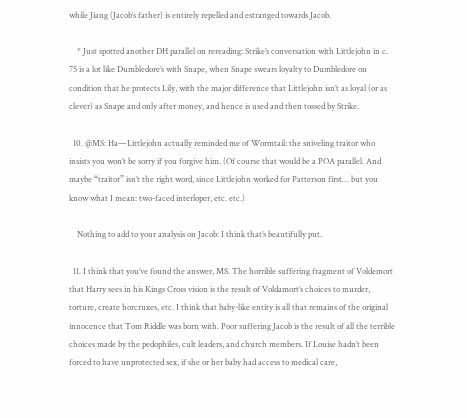while Jiang (Jacob’s father) is entirely repelled and estranged towards Jacob.

    * Just spotted another DH parallel on rereading: Strike’s conversation with Littlejohn in c. 75 is a lot like Dumbledore’s with Snape, when Snape swears loyalty to Dumbledore on condition that he protects Lily, with the major difference that Littlejohn isn’t as loyal (or as clever) as Snape and only after money, and hence is used and then tossed by Strike.

  10. @MS: Ha—Littlejohn actually reminded me of Wormtail: the sniveling traitor who insists you won’t be sorry if you forgive him. (Of course that would be a POA parallel. And maybe “traitor” isn’t the right word, since Littlejohn worked for Patterson first… but you know what I mean: two-faced interloper, etc. etc.)

    Nothing to add to your analysis on Jacob: I think that’s beautifully put.

  11. I think that you’ve found the answer, MS. The horrible suffering fragment of Voldemort that Harry sees in his Kings Cross vision is the result of Voldamort’s choices to murder, torture, create horcruxes, etc. I think that baby-like entity is all that remains of the original innocence that Tom Riddle was born with. Poor suffering Jacob is the result of all the terrible choices made by the pedophiles, cult leaders, and church members. If Louise hadn’t been forced to have unprotected sex, if she or her baby had access to medical care,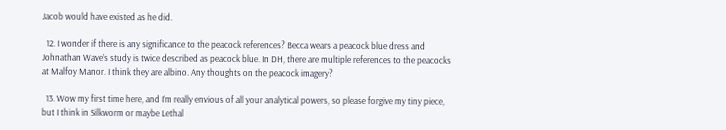Jacob would have existed as he did.

  12. I wonder if there is any significance to the peacock references? Becca wears a peacock blue dress and Johnathan Wave’s study is twice described as peacock blue. In DH, there are multiple references to the peacocks at Malfoy Manor. I think they are albino. Any thoughts on the peacock imagery?

  13. Wow my first time here, and I’m really envious of all your analytical powers, so please forgive my tiny piece, but I think in Silkworm or maybe Lethal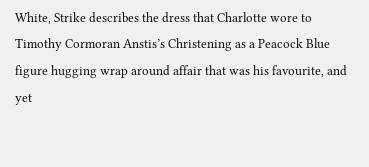White, Strike describes the dress that Charlotte wore to Timothy Cormoran Anstis’s Christening as a Peacock Blue figure hugging wrap around affair that was his favourite, and yet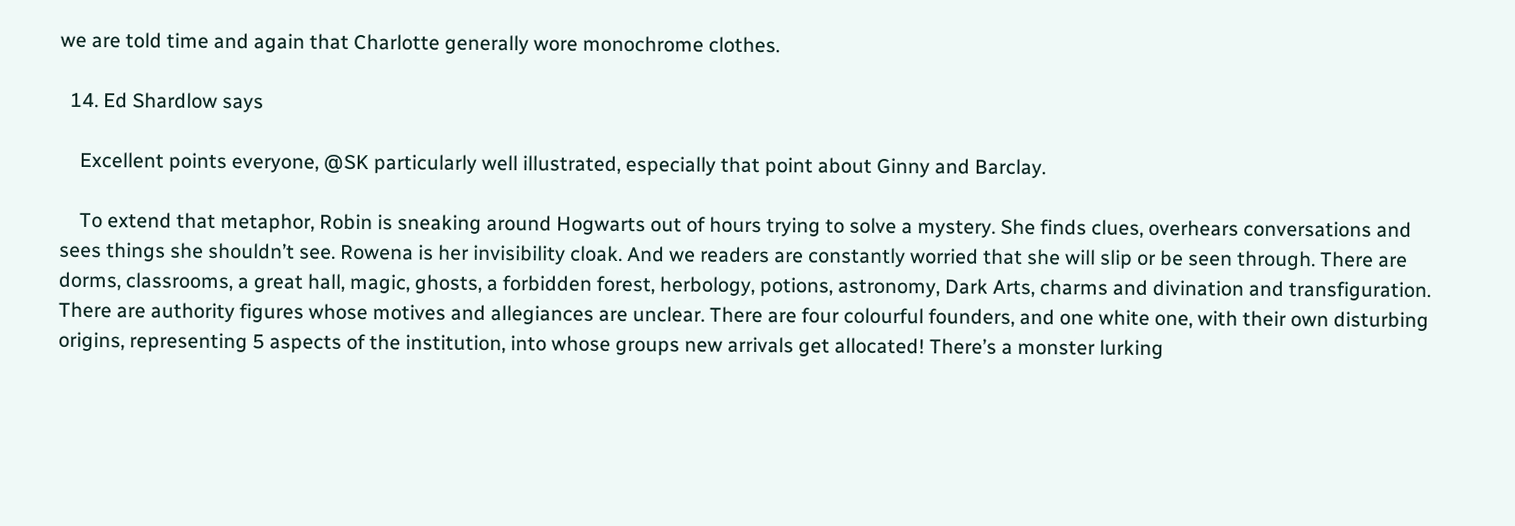we are told time and again that Charlotte generally wore monochrome clothes.

  14. Ed Shardlow says

    Excellent points everyone, @SK particularly well illustrated, especially that point about Ginny and Barclay.

    To extend that metaphor, Robin is sneaking around Hogwarts out of hours trying to solve a mystery. She finds clues, overhears conversations and sees things she shouldn’t see. Rowena is her invisibility cloak. And we readers are constantly worried that she will slip or be seen through. There are dorms, classrooms, a great hall, magic, ghosts, a forbidden forest, herbology, potions, astronomy, Dark Arts, charms and divination and transfiguration. There are authority figures whose motives and allegiances are unclear. There are four colourful founders, and one white one, with their own disturbing origins, representing 5 aspects of the institution, into whose groups new arrivals get allocated! There’s a monster lurking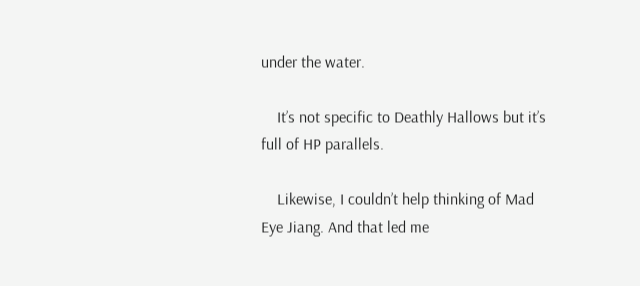under the water.

    It’s not specific to Deathly Hallows but it’s full of HP parallels.

    Likewise, I couldn’t help thinking of Mad Eye Jiang. And that led me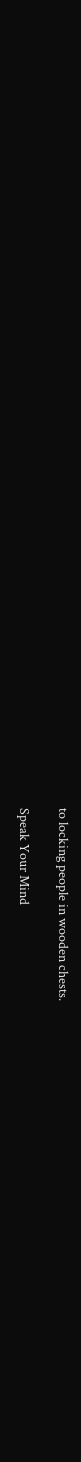to locking people in wooden chests.

Speak Your Mind